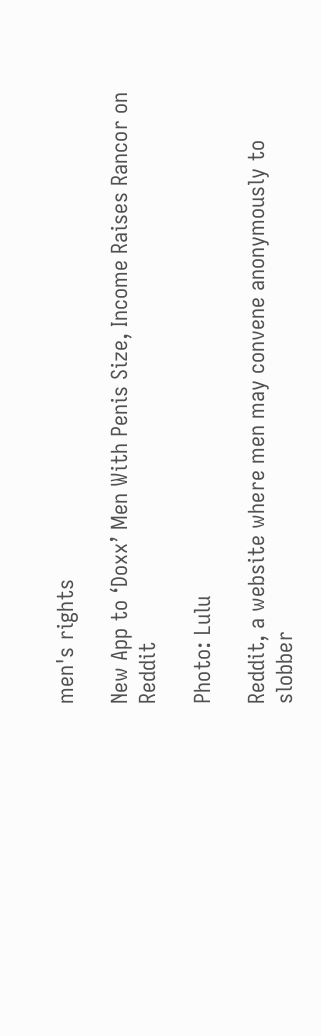men's rights

New App to ‘Doxx’ Men With Penis Size, Income Raises Rancor on Reddit

Photo: Lulu

Reddit, a website where men may convene anonymously to slobber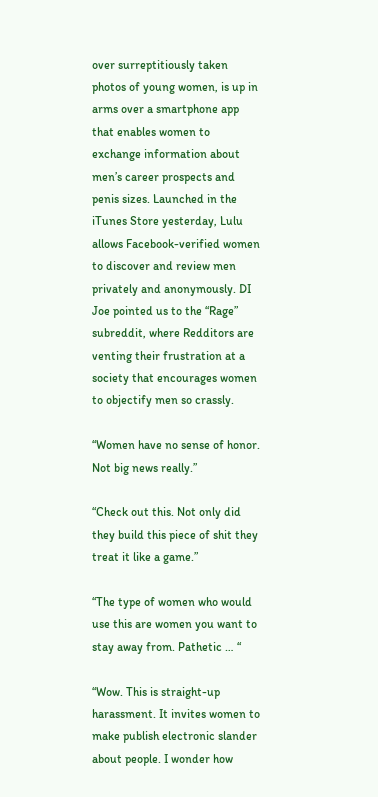over surreptitiously taken photos of young women, is up in arms over a smartphone app that enables women to exchange information about men’s career prospects and penis sizes. Launched in the iTunes Store yesterday, Lulu allows Facebook-verified women to discover and review men privately and anonymously. DI Joe pointed us to the “Rage” subreddit, where Redditors are venting their frustration at a society that encourages women to objectify men so crassly.

“Women have no sense of honor. Not big news really.”

“Check out this. Not only did they build this piece of shit they treat it like a game.”

“The type of women who would use this are women you want to stay away from. Pathetic … “

“Wow. This is straight-up harassment. It invites women to make publish electronic slander about people. I wonder how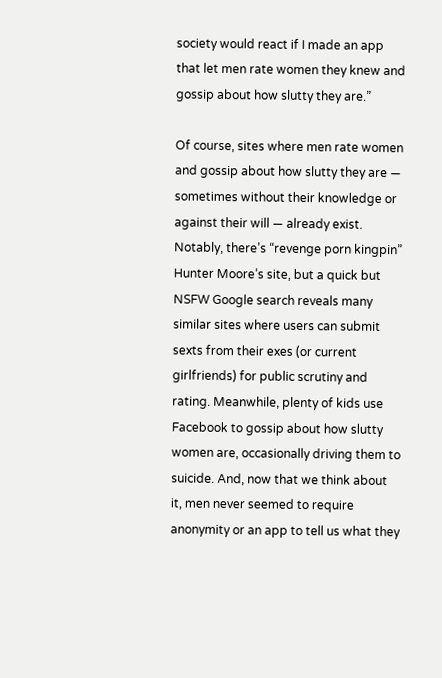society would react if I made an app that let men rate women they knew and gossip about how slutty they are.”

Of course, sites where men rate women and gossip about how slutty they are — sometimes without their knowledge or against their will — already exist. Notably, there’s “revenge porn kingpin” Hunter Moore’s site, but a quick but NSFW Google search reveals many similar sites where users can submit sexts from their exes (or current girlfriends) for public scrutiny and rating. Meanwhile, plenty of kids use Facebook to gossip about how slutty women are, occasionally driving them to suicide. And, now that we think about it, men never seemed to require anonymity or an app to tell us what they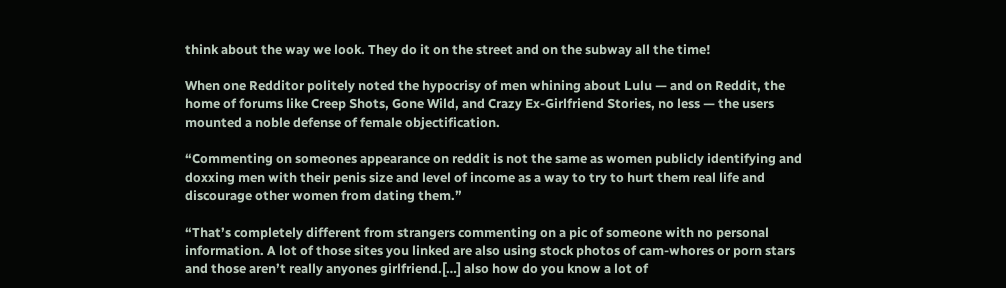think about the way we look. They do it on the street and on the subway all the time!

When one Redditor politely noted the hypocrisy of men whining about Lulu — and on Reddit, the home of forums like Creep Shots, Gone Wild, and Crazy Ex-Girlfriend Stories, no less — the users mounted a noble defense of female objectification.

“Commenting on someones appearance on reddit is not the same as women publicly identifying and doxxing men with their penis size and level of income as a way to try to hurt them real life and discourage other women from dating them.”

“That’s completely different from strangers commenting on a pic of someone with no personal information. A lot of those sites you linked are also using stock photos of cam-whores or porn stars and those aren’t really anyones girlfriend.[…] also how do you know a lot of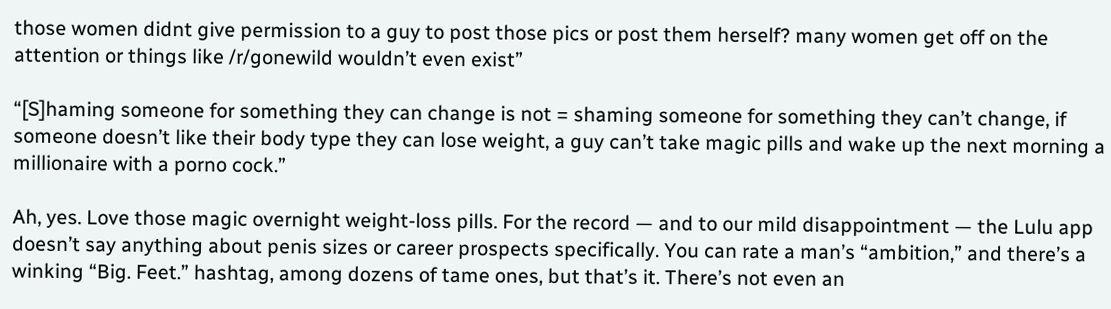those women didnt give permission to a guy to post those pics or post them herself? many women get off on the attention or things like /r/gonewild wouldn’t even exist”

“[S]haming someone for something they can change is not = shaming someone for something they can’t change, if someone doesn’t like their body type they can lose weight, a guy can’t take magic pills and wake up the next morning a millionaire with a porno cock.”

Ah, yes. Love those magic overnight weight-loss pills. For the record — and to our mild disappointment — the Lulu app doesn’t say anything about penis sizes or career prospects specifically. You can rate a man’s “ambition,” and there’s a winking “Big. Feet.” hashtag, among dozens of tame ones, but that’s it. There’s not even an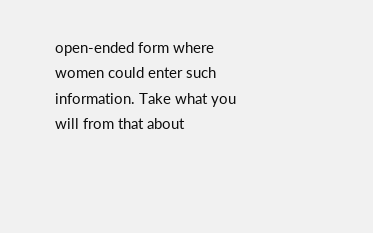open-ended form where women could enter such information. Take what you will from that about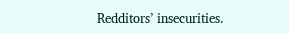Redditors’ insecurities.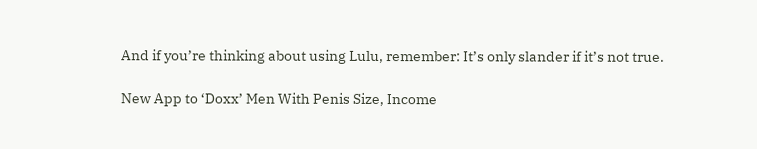And if you’re thinking about using Lulu, remember: It’s only slander if it’s not true.

New App to ‘Doxx’ Men With Penis Size, Income